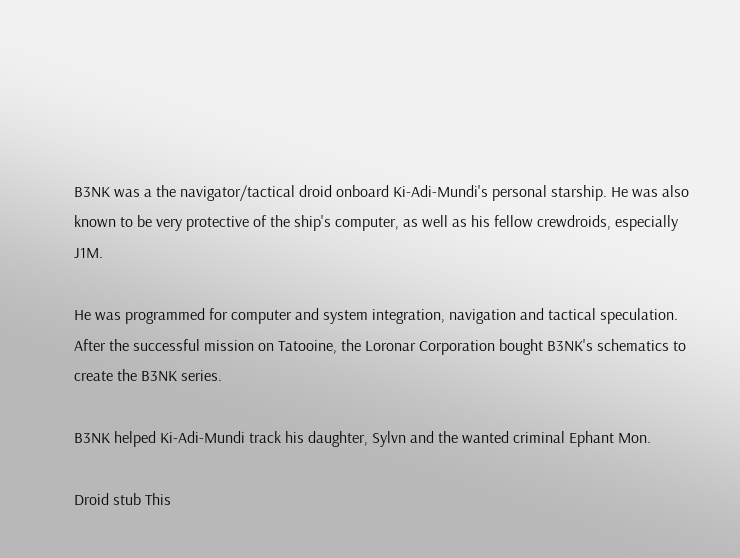B3NK was a the navigator/tactical droid onboard Ki-Adi-Mundi's personal starship. He was also known to be very protective of the ship's computer, as well as his fellow crewdroids, especially J1M.

He was programmed for computer and system integration, navigation and tactical speculation. After the successful mission on Tatooine, the Loronar Corporation bought B3NK's schematics to create the B3NK series.

B3NK helped Ki-Adi-Mundi track his daughter, Sylvn and the wanted criminal Ephant Mon.

Droid stub This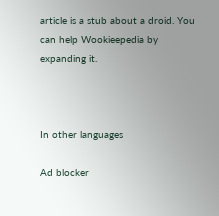article is a stub about a droid. You can help Wookieepedia by expanding it.



In other languages

Ad blocker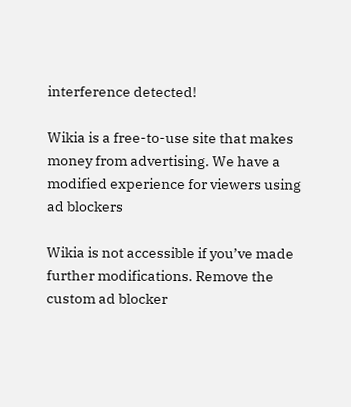interference detected!

Wikia is a free-to-use site that makes money from advertising. We have a modified experience for viewers using ad blockers

Wikia is not accessible if you’ve made further modifications. Remove the custom ad blocker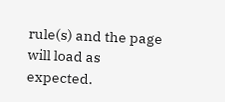rule(s) and the page will load as expected.